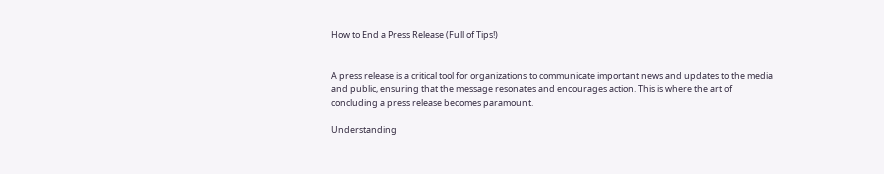How to End a Press Release (Full of Tips!)


A press release is a critical tool for organizations to communicate important news and updates to the media and public, ensuring that the message resonates and encourages action. This is where the art of concluding a press release becomes paramount.

Understanding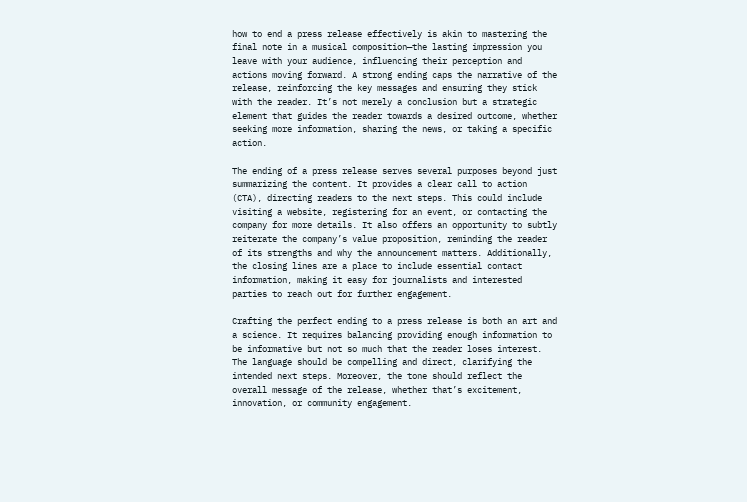how to end a press release effectively is akin to mastering the final note in a musical composition—the lasting impression you leave with your audience, influencing their perception and actions moving forward. A strong ending caps the narrative of the release, reinforcing the key messages and ensuring they stick with the reader. It’s not merely a conclusion but a strategic element that guides the reader towards a desired outcome, whether seeking more information, sharing the news, or taking a specific action.

The ending of a press release serves several purposes beyond just summarizing the content. It provides a clear call to action (CTA), directing readers to the next steps. This could include visiting a website, registering for an event, or contacting the company for more details. It also offers an opportunity to subtly reiterate the company’s value proposition, reminding the reader of its strengths and why the announcement matters. Additionally, the closing lines are a place to include essential contact information, making it easy for journalists and interested parties to reach out for further engagement.

Crafting the perfect ending to a press release is both an art and a science. It requires balancing providing enough information to be informative but not so much that the reader loses interest. The language should be compelling and direct, clarifying the intended next steps. Moreover, the tone should reflect the overall message of the release, whether that’s excitement, innovation, or community engagement.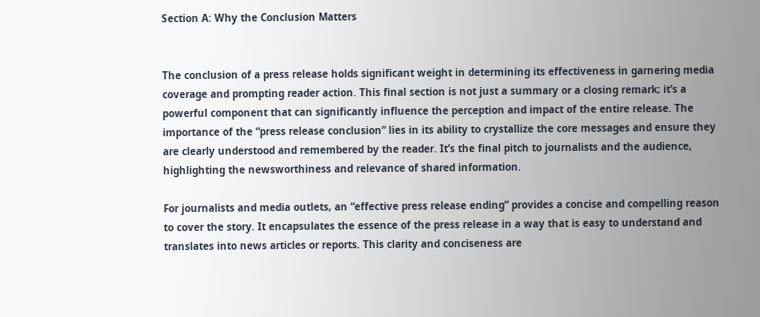Section A: Why the Conclusion Matters


The conclusion of a press release holds significant weight in determining its effectiveness in garnering media coverage and prompting reader action. This final section is not just a summary or a closing remark; it’s a powerful component that can significantly influence the perception and impact of the entire release. The importance of the “press release conclusion” lies in its ability to crystallize the core messages and ensure they are clearly understood and remembered by the reader. It’s the final pitch to journalists and the audience, highlighting the newsworthiness and relevance of shared information.

For journalists and media outlets, an “effective press release ending” provides a concise and compelling reason to cover the story. It encapsulates the essence of the press release in a way that is easy to understand and translates into news articles or reports. This clarity and conciseness are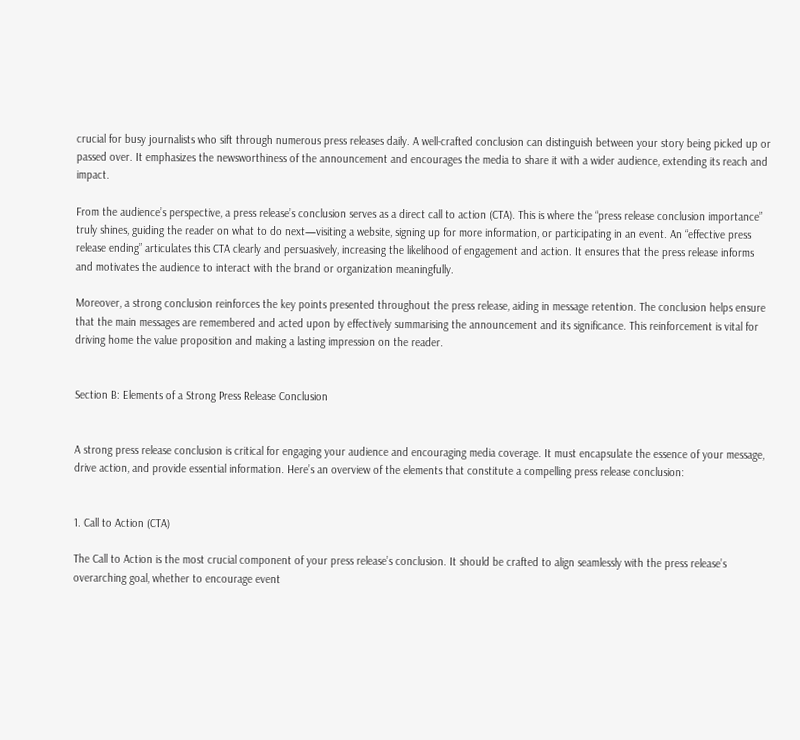crucial for busy journalists who sift through numerous press releases daily. A well-crafted conclusion can distinguish between your story being picked up or passed over. It emphasizes the newsworthiness of the announcement and encourages the media to share it with a wider audience, extending its reach and impact.

From the audience’s perspective, a press release’s conclusion serves as a direct call to action (CTA). This is where the “press release conclusion importance” truly shines, guiding the reader on what to do next—visiting a website, signing up for more information, or participating in an event. An “effective press release ending” articulates this CTA clearly and persuasively, increasing the likelihood of engagement and action. It ensures that the press release informs and motivates the audience to interact with the brand or organization meaningfully.

Moreover, a strong conclusion reinforces the key points presented throughout the press release, aiding in message retention. The conclusion helps ensure that the main messages are remembered and acted upon by effectively summarising the announcement and its significance. This reinforcement is vital for driving home the value proposition and making a lasting impression on the reader.


Section B: Elements of a Strong Press Release Conclusion


A strong press release conclusion is critical for engaging your audience and encouraging media coverage. It must encapsulate the essence of your message, drive action, and provide essential information. Here’s an overview of the elements that constitute a compelling press release conclusion:


1. Call to Action (CTA)

The Call to Action is the most crucial component of your press release’s conclusion. It should be crafted to align seamlessly with the press release’s overarching goal, whether to encourage event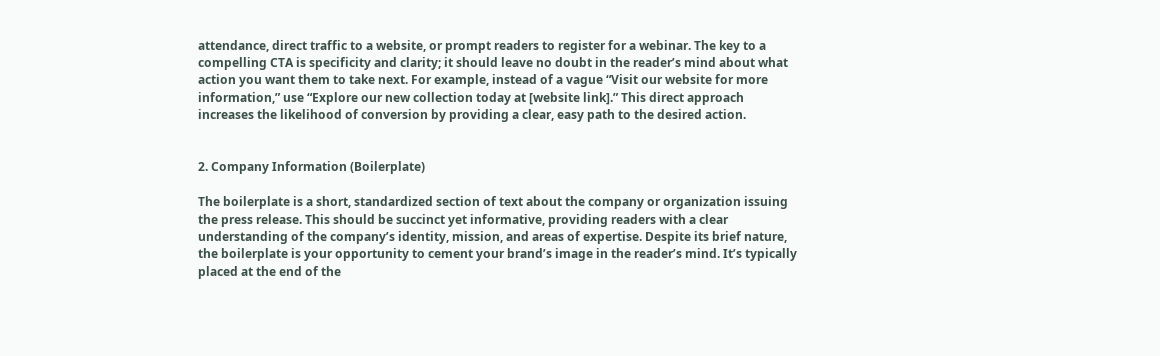attendance, direct traffic to a website, or prompt readers to register for a webinar. The key to a compelling CTA is specificity and clarity; it should leave no doubt in the reader’s mind about what action you want them to take next. For example, instead of a vague “Visit our website for more information,” use “Explore our new collection today at [website link].” This direct approach increases the likelihood of conversion by providing a clear, easy path to the desired action.


2. Company Information (Boilerplate)

The boilerplate is a short, standardized section of text about the company or organization issuing the press release. This should be succinct yet informative, providing readers with a clear understanding of the company’s identity, mission, and areas of expertise. Despite its brief nature, the boilerplate is your opportunity to cement your brand’s image in the reader’s mind. It’s typically placed at the end of the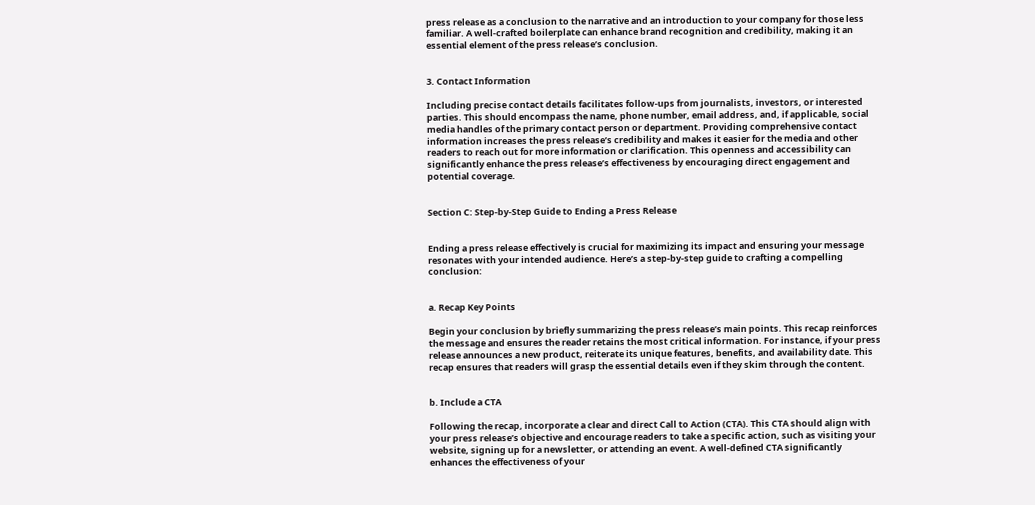press release as a conclusion to the narrative and an introduction to your company for those less familiar. A well-crafted boilerplate can enhance brand recognition and credibility, making it an essential element of the press release’s conclusion.


3. Contact Information

Including precise contact details facilitates follow-ups from journalists, investors, or interested parties. This should encompass the name, phone number, email address, and, if applicable, social media handles of the primary contact person or department. Providing comprehensive contact information increases the press release’s credibility and makes it easier for the media and other readers to reach out for more information or clarification. This openness and accessibility can significantly enhance the press release’s effectiveness by encouraging direct engagement and potential coverage.


Section C: Step-by-Step Guide to Ending a Press Release


Ending a press release effectively is crucial for maximizing its impact and ensuring your message resonates with your intended audience. Here’s a step-by-step guide to crafting a compelling conclusion:


a. Recap Key Points

Begin your conclusion by briefly summarizing the press release’s main points. This recap reinforces the message and ensures the reader retains the most critical information. For instance, if your press release announces a new product, reiterate its unique features, benefits, and availability date. This recap ensures that readers will grasp the essential details even if they skim through the content.


b. Include a CTA

Following the recap, incorporate a clear and direct Call to Action (CTA). This CTA should align with your press release’s objective and encourage readers to take a specific action, such as visiting your website, signing up for a newsletter, or attending an event. A well-defined CTA significantly enhances the effectiveness of your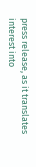press release, as it translates interest into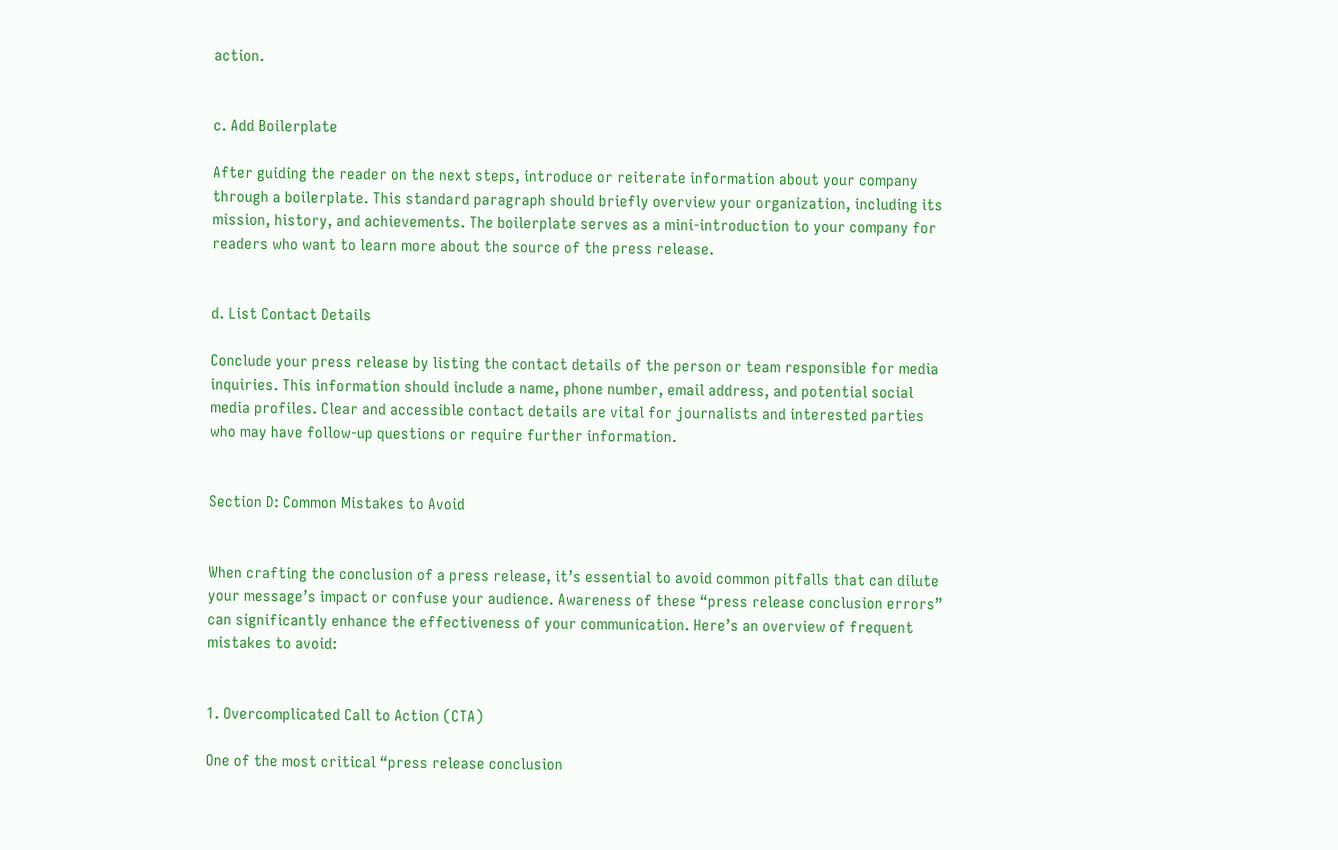action.


c. Add Boilerplate

After guiding the reader on the next steps, introduce or reiterate information about your company through a boilerplate. This standard paragraph should briefly overview your organization, including its mission, history, and achievements. The boilerplate serves as a mini-introduction to your company for readers who want to learn more about the source of the press release.


d. List Contact Details

Conclude your press release by listing the contact details of the person or team responsible for media inquiries. This information should include a name, phone number, email address, and potential social media profiles. Clear and accessible contact details are vital for journalists and interested parties who may have follow-up questions or require further information.


Section D: Common Mistakes to Avoid


When crafting the conclusion of a press release, it’s essential to avoid common pitfalls that can dilute your message’s impact or confuse your audience. Awareness of these “press release conclusion errors” can significantly enhance the effectiveness of your communication. Here’s an overview of frequent mistakes to avoid:


1. Overcomplicated Call to Action (CTA)

One of the most critical “press release conclusion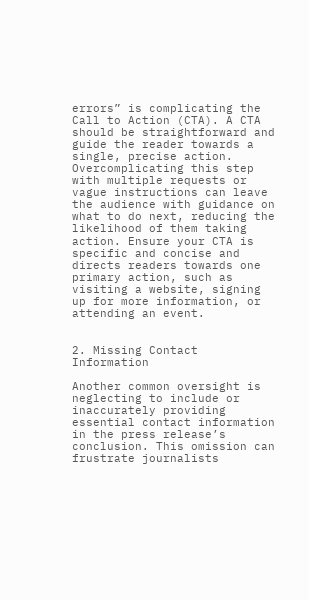errors” is complicating the Call to Action (CTA). A CTA should be straightforward and guide the reader towards a single, precise action. Overcomplicating this step with multiple requests or vague instructions can leave the audience with guidance on what to do next, reducing the likelihood of them taking action. Ensure your CTA is specific and concise and directs readers towards one primary action, such as visiting a website, signing up for more information, or attending an event.


2. Missing Contact Information

Another common oversight is neglecting to include or inaccurately providing essential contact information in the press release’s conclusion. This omission can frustrate journalists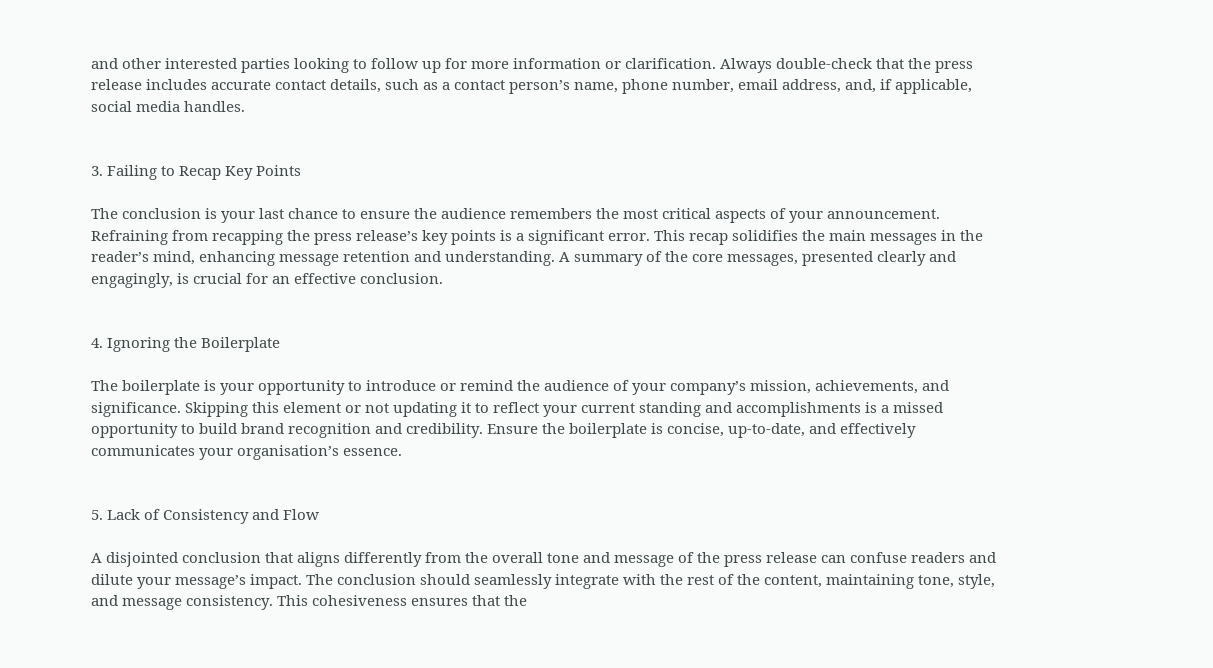and other interested parties looking to follow up for more information or clarification. Always double-check that the press release includes accurate contact details, such as a contact person’s name, phone number, email address, and, if applicable, social media handles.


3. Failing to Recap Key Points

The conclusion is your last chance to ensure the audience remembers the most critical aspects of your announcement. Refraining from recapping the press release’s key points is a significant error. This recap solidifies the main messages in the reader’s mind, enhancing message retention and understanding. A summary of the core messages, presented clearly and engagingly, is crucial for an effective conclusion.


4. Ignoring the Boilerplate

The boilerplate is your opportunity to introduce or remind the audience of your company’s mission, achievements, and significance. Skipping this element or not updating it to reflect your current standing and accomplishments is a missed opportunity to build brand recognition and credibility. Ensure the boilerplate is concise, up-to-date, and effectively communicates your organisation’s essence.


5. Lack of Consistency and Flow

A disjointed conclusion that aligns differently from the overall tone and message of the press release can confuse readers and dilute your message’s impact. The conclusion should seamlessly integrate with the rest of the content, maintaining tone, style, and message consistency. This cohesiveness ensures that the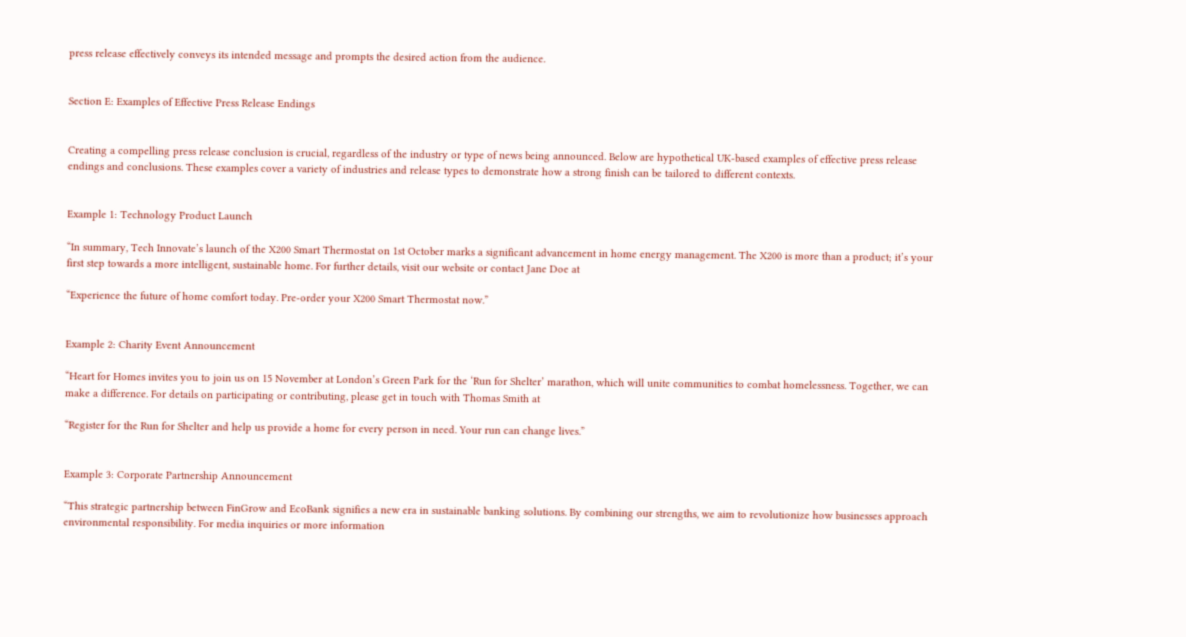press release effectively conveys its intended message and prompts the desired action from the audience.


Section E: Examples of Effective Press Release Endings


Creating a compelling press release conclusion is crucial, regardless of the industry or type of news being announced. Below are hypothetical UK-based examples of effective press release endings and conclusions. These examples cover a variety of industries and release types to demonstrate how a strong finish can be tailored to different contexts.


Example 1: Technology Product Launch

“In summary, Tech Innovate’s launch of the X200 Smart Thermostat on 1st October marks a significant advancement in home energy management. The X200 is more than a product; it’s your first step towards a more intelligent, sustainable home. For further details, visit our website or contact Jane Doe at

“Experience the future of home comfort today. Pre-order your X200 Smart Thermostat now.”


Example 2: Charity Event Announcement

“Heart for Homes invites you to join us on 15 November at London’s Green Park for the ‘Run for Shelter’ marathon, which will unite communities to combat homelessness. Together, we can make a difference. For details on participating or contributing, please get in touch with Thomas Smith at

“Register for the Run for Shelter and help us provide a home for every person in need. Your run can change lives.”


Example 3: Corporate Partnership Announcement

“This strategic partnership between FinGrow and EcoBank signifies a new era in sustainable banking solutions. By combining our strengths, we aim to revolutionize how businesses approach environmental responsibility. For media inquiries or more information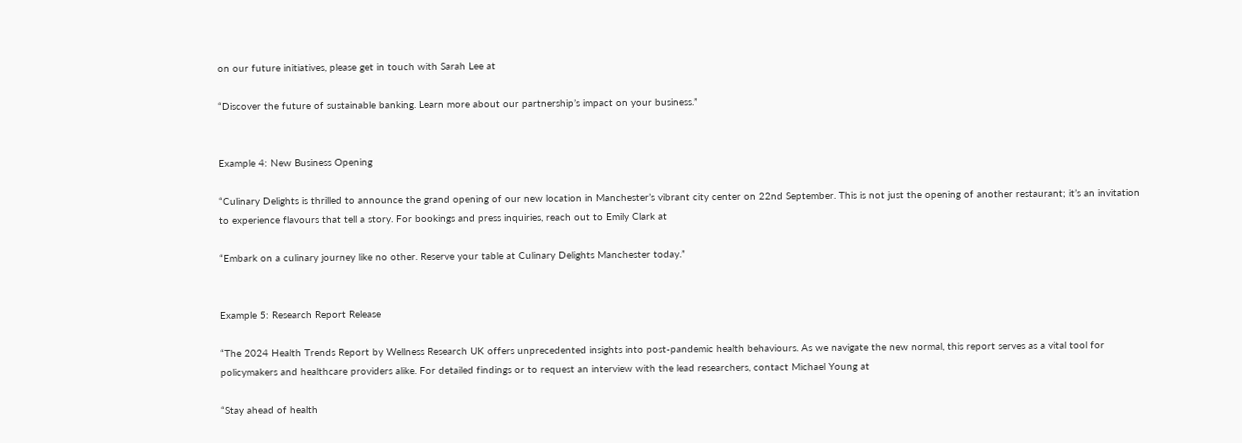on our future initiatives, please get in touch with Sarah Lee at

“Discover the future of sustainable banking. Learn more about our partnership’s impact on your business.”


Example 4: New Business Opening

“Culinary Delights is thrilled to announce the grand opening of our new location in Manchester’s vibrant city center on 22nd September. This is not just the opening of another restaurant; it’s an invitation to experience flavours that tell a story. For bookings and press inquiries, reach out to Emily Clark at

“Embark on a culinary journey like no other. Reserve your table at Culinary Delights Manchester today.”


Example 5: Research Report Release

“The 2024 Health Trends Report by Wellness Research UK offers unprecedented insights into post-pandemic health behaviours. As we navigate the new normal, this report serves as a vital tool for policymakers and healthcare providers alike. For detailed findings or to request an interview with the lead researchers, contact Michael Young at

“Stay ahead of health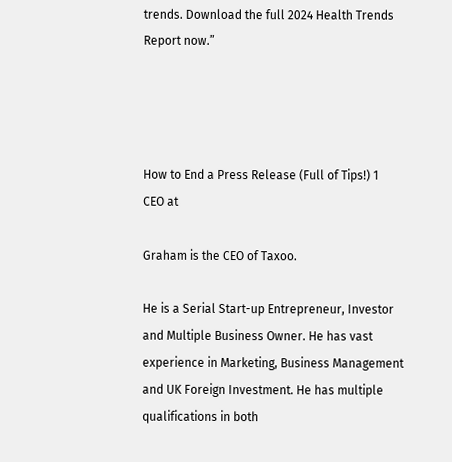trends. Download the full 2024 Health Trends Report now.”




How to End a Press Release (Full of Tips!) 1
CEO at

Graham is the CEO of Taxoo.

He is a Serial Start-up Entrepreneur, Investor and Multiple Business Owner. He has vast experience in Marketing, Business Management and UK Foreign Investment. He has multiple qualifications in both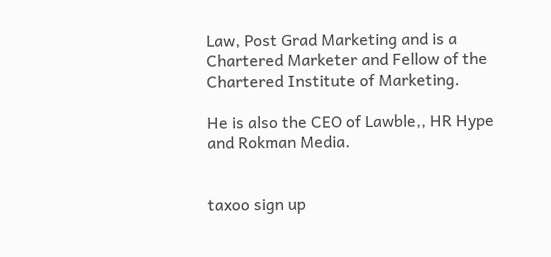Law, Post Grad Marketing and is a Chartered Marketer and Fellow of the Chartered Institute of Marketing.

He is also the CEO of Lawble,, HR Hype and Rokman Media.


taxoo sign up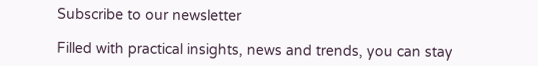Subscribe to our newsletter

Filled with practical insights, news and trends, you can stay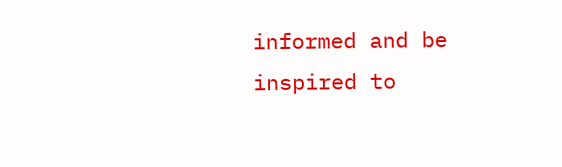informed and be inspired to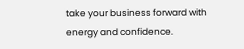take your business forward with energy and confidence.